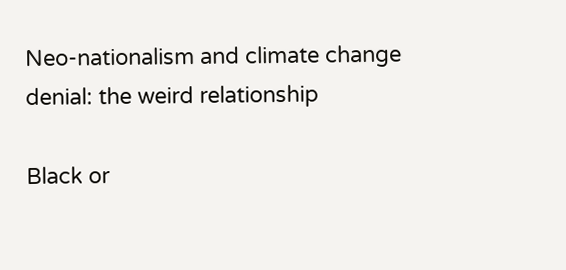Neo-nationalism and climate change denial: the weird relationship

Black or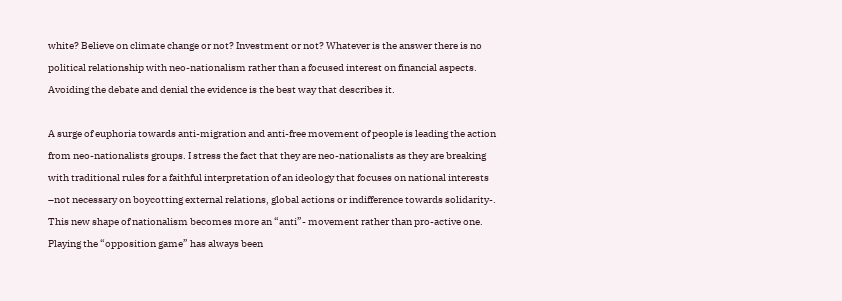white? Believe on climate change or not? Investment or not? Whatever is the answer there is no political relationship with neo-nationalism rather than a focused interest on financial aspects. Avoiding the debate and denial the evidence is the best way that describes it.

A surge of euphoria towards anti-migration and anti-free movement of people is leading the action from neo-nationalists groups. I stress the fact that they are neo-nationalists as they are breaking with traditional rules for a faithful interpretation of an ideology that focuses on national interests –not necessary on boycotting external relations, global actions or indifference towards solidarity-.  This new shape of nationalism becomes more an “anti”- movement rather than pro-active one. Playing the “opposition game” has always been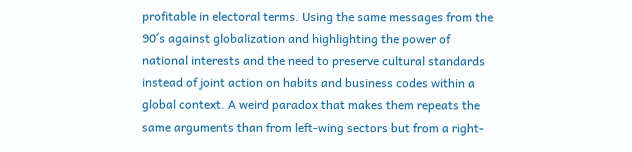profitable in electoral terms. Using the same messages from the 90´s against globalization and highlighting the power of national interests and the need to preserve cultural standards instead of joint action on habits and business codes within a global context. A weird paradox that makes them repeats the same arguments than from left-wing sectors but from a right-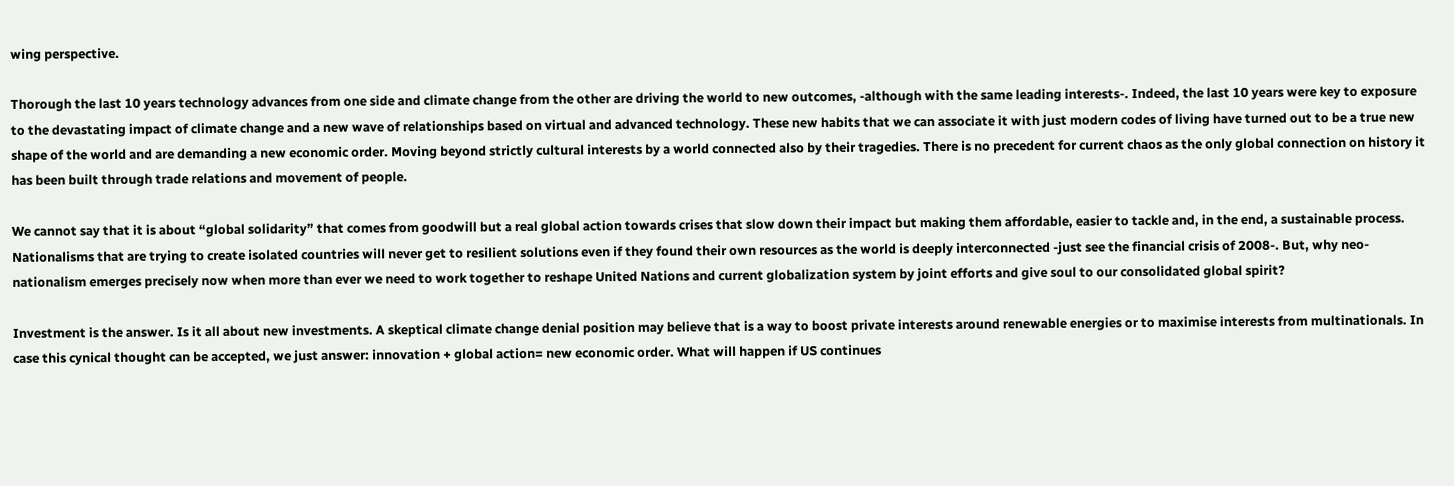wing perspective.

Thorough the last 10 years technology advances from one side and climate change from the other are driving the world to new outcomes, -although with the same leading interests-. Indeed, the last 10 years were key to exposure to the devastating impact of climate change and a new wave of relationships based on virtual and advanced technology. These new habits that we can associate it with just modern codes of living have turned out to be a true new shape of the world and are demanding a new economic order. Moving beyond strictly cultural interests by a world connected also by their tragedies. There is no precedent for current chaos as the only global connection on history it has been built through trade relations and movement of people.

We cannot say that it is about “global solidarity” that comes from goodwill but a real global action towards crises that slow down their impact but making them affordable, easier to tackle and, in the end, a sustainable process. Nationalisms that are trying to create isolated countries will never get to resilient solutions even if they found their own resources as the world is deeply interconnected -just see the financial crisis of 2008-. But, why neo-nationalism emerges precisely now when more than ever we need to work together to reshape United Nations and current globalization system by joint efforts and give soul to our consolidated global spirit?

Investment is the answer. Is it all about new investments. A skeptical climate change denial position may believe that is a way to boost private interests around renewable energies or to maximise interests from multinationals. In case this cynical thought can be accepted, we just answer: innovation + global action= new economic order. What will happen if US continues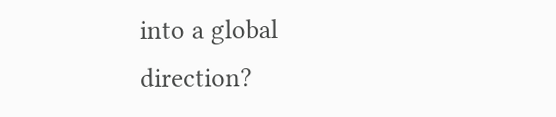into a global direction?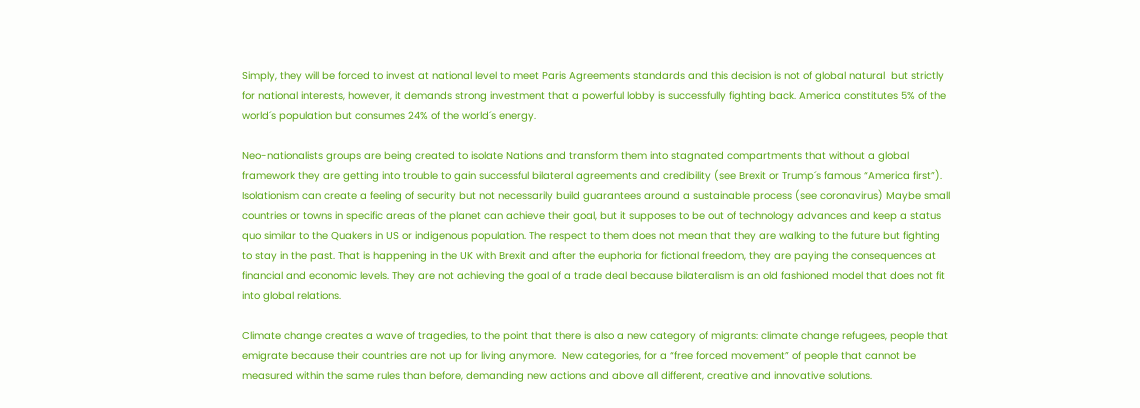Simply, they will be forced to invest at national level to meet Paris Agreements standards and this decision is not of global natural  but strictly for national interests, however, it demands strong investment that a powerful lobby is successfully fighting back. America constitutes 5% of the world´s population but consumes 24% of the world´s energy.

Neo-nationalists groups are being created to isolate Nations and transform them into stagnated compartments that without a global framework they are getting into trouble to gain successful bilateral agreements and credibility (see Brexit or Trump´s famous “America first”). Isolationism can create a feeling of security but not necessarily build guarantees around a sustainable process (see coronavirus) Maybe small countries or towns in specific areas of the planet can achieve their goal, but it supposes to be out of technology advances and keep a status quo similar to the Quakers in US or indigenous population. The respect to them does not mean that they are walking to the future but fighting to stay in the past. That is happening in the UK with Brexit and after the euphoria for fictional freedom, they are paying the consequences at financial and economic levels. They are not achieving the goal of a trade deal because bilateralism is an old fashioned model that does not fit into global relations.

Climate change creates a wave of tragedies, to the point that there is also a new category of migrants: climate change refugees, people that emigrate because their countries are not up for living anymore.  New categories, for a “free forced movement” of people that cannot be measured within the same rules than before, demanding new actions and above all different, creative and innovative solutions.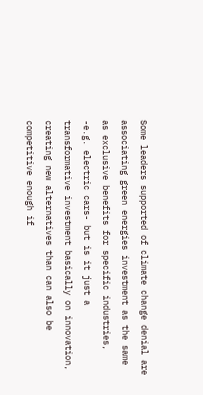Some leaders supported of climate change denial are associating green energies investment as the same as exclusive benefits for specific industries, -e.g. electric cars- but is it just a transformative investment basically on innovation, creating new alternatives than can also be competitive enough if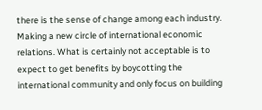there is the sense of change among each industry.  Making a new circle of international economic relations. What is certainly not acceptable is to expect to get benefits by boycotting the international community and only focus on building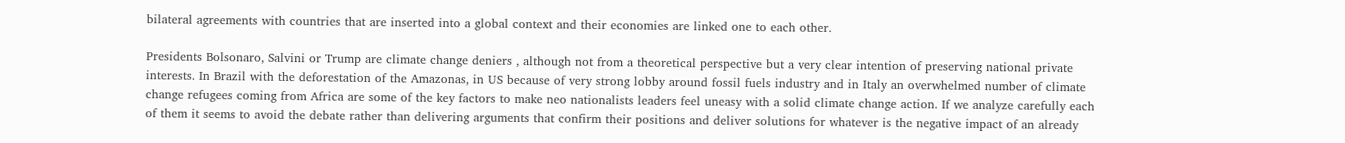bilateral agreements with countries that are inserted into a global context and their economies are linked one to each other.

Presidents Bolsonaro, Salvini or Trump are climate change deniers , although not from a theoretical perspective but a very clear intention of preserving national private interests. In Brazil with the deforestation of the Amazonas, in US because of very strong lobby around fossil fuels industry and in Italy an overwhelmed number of climate change refugees coming from Africa are some of the key factors to make neo nationalists leaders feel uneasy with a solid climate change action. If we analyze carefully each of them it seems to avoid the debate rather than delivering arguments that confirm their positions and deliver solutions for whatever is the negative impact of an already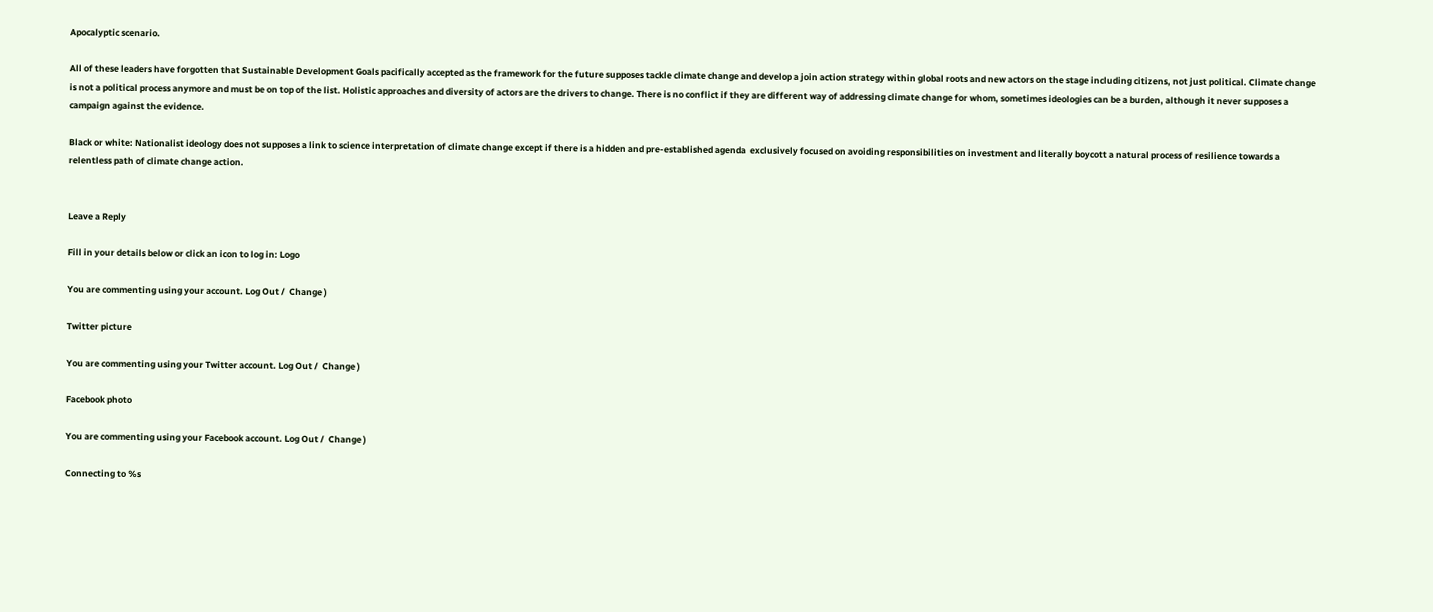Apocalyptic scenario.

All of these leaders have forgotten that Sustainable Development Goals pacifically accepted as the framework for the future supposes tackle climate change and develop a join action strategy within global roots and new actors on the stage including citizens, not just political. Climate change is not a political process anymore and must be on top of the list. Holistic approaches and diversity of actors are the drivers to change. There is no conflict if they are different way of addressing climate change for whom, sometimes ideologies can be a burden, although it never supposes a campaign against the evidence.

Black or white: Nationalist ideology does not supposes a link to science interpretation of climate change except if there is a hidden and pre-established agenda  exclusively focused on avoiding responsibilities on investment and literally boycott a natural process of resilience towards a relentless path of climate change action.


Leave a Reply

Fill in your details below or click an icon to log in: Logo

You are commenting using your account. Log Out /  Change )

Twitter picture

You are commenting using your Twitter account. Log Out /  Change )

Facebook photo

You are commenting using your Facebook account. Log Out /  Change )

Connecting to %s